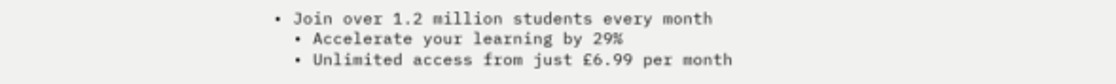• Join over 1.2 million students every month
  • Accelerate your learning by 29%
  • Unlimited access from just £6.99 per month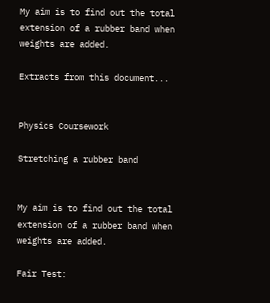My aim is to find out the total extension of a rubber band when weights are added.

Extracts from this document...


Physics Coursework

Stretching a rubber band


My aim is to find out the total extension of a rubber band when weights are added.

Fair Test: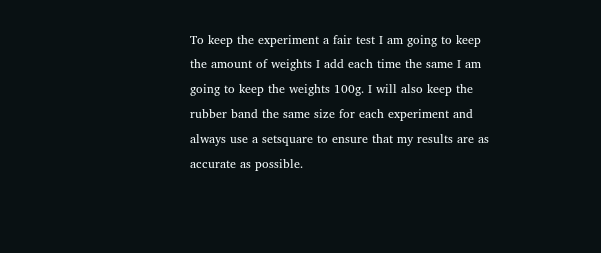To keep the experiment a fair test I am going to keep the amount of weights I add each time the same I am going to keep the weights 100g. I will also keep the rubber band the same size for each experiment and always use a setsquare to ensure that my results are as accurate as possible.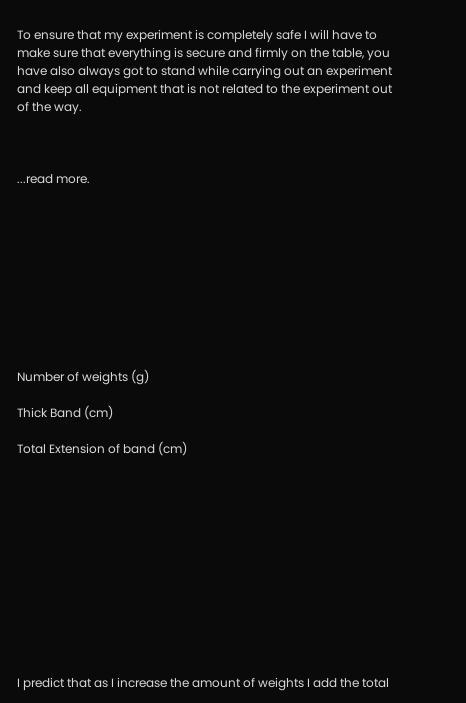To ensure that my experiment is completely safe I will have to make sure that everything is secure and firmly on the table, you have also always got to stand while carrying out an experiment and keep all equipment that is not related to the experiment out of the way.



...read more.










Number of weights (g)

Thick Band (cm)

Total Extension of band (cm)












I predict that as I increase the amount of weights I add the total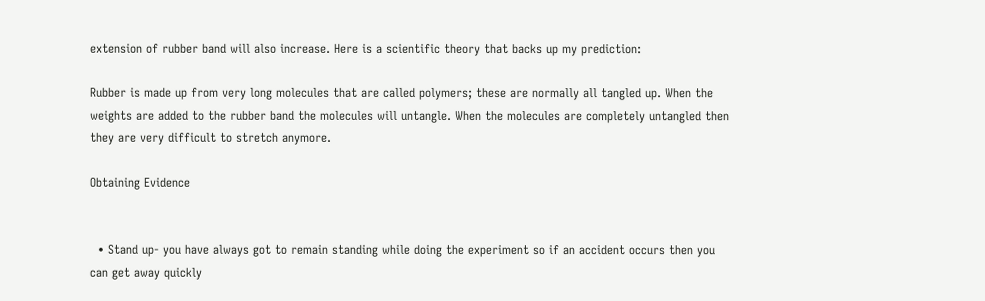extension of rubber band will also increase. Here is a scientific theory that backs up my prediction:

Rubber is made up from very long molecules that are called polymers; these are normally all tangled up. When the weights are added to the rubber band the molecules will untangle. When the molecules are completely untangled then they are very difficult to stretch anymore.

Obtaining Evidence


  • Stand up- you have always got to remain standing while doing the experiment so if an accident occurs then you can get away quickly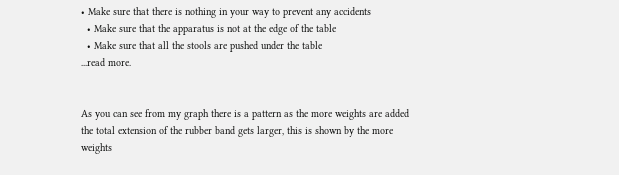• Make sure that there is nothing in your way to prevent any accidents
  • Make sure that the apparatus is not at the edge of the table
  • Make sure that all the stools are pushed under the table
...read more.


As you can see from my graph there is a pattern as the more weights are added the total extension of the rubber band gets larger, this is shown by the more weights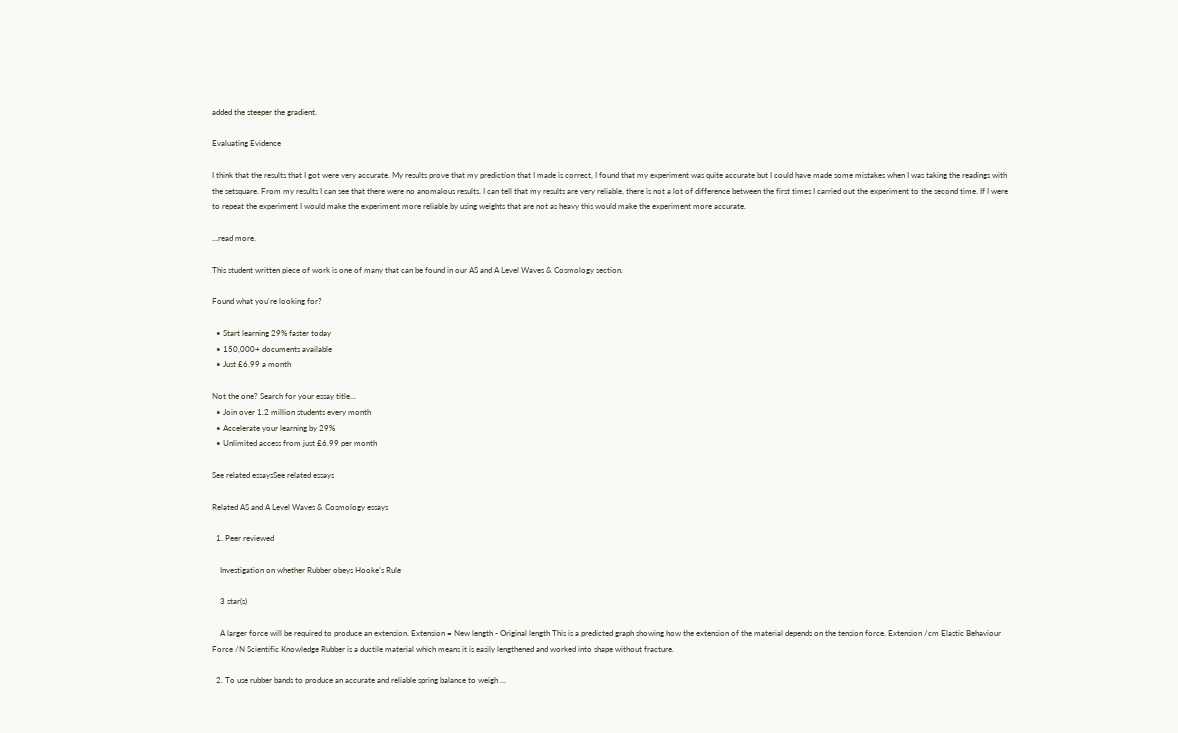added the steeper the gradient.

Evaluating Evidence

I think that the results that I got were very accurate. My results prove that my prediction that I made is correct, I found that my experiment was quite accurate but I could have made some mistakes when I was taking the readings with the setsquare. From my results I can see that there were no anomalous results. I can tell that my results are very reliable, there is not a lot of difference between the first times I carried out the experiment to the second time. If I were to repeat the experiment I would make the experiment more reliable by using weights that are not as heavy this would make the experiment more accurate.

...read more.

This student written piece of work is one of many that can be found in our AS and A Level Waves & Cosmology section.

Found what you're looking for?

  • Start learning 29% faster today
  • 150,000+ documents available
  • Just £6.99 a month

Not the one? Search for your essay title...
  • Join over 1.2 million students every month
  • Accelerate your learning by 29%
  • Unlimited access from just £6.99 per month

See related essaysSee related essays

Related AS and A Level Waves & Cosmology essays

  1. Peer reviewed

    Investigation on whether Rubber obeys Hooke's Rule

    3 star(s)

    A larger force will be required to produce an extension. Extension = New length - Original length This is a predicted graph showing how the extension of the material depends on the tension force. Extension /cm Elastic Behaviour Force /N Scientific Knowledge Rubber is a ductile material which means it is easily lengthened and worked into shape without fracture.

  2. To use rubber bands to produce an accurate and reliable spring balance to weigh ...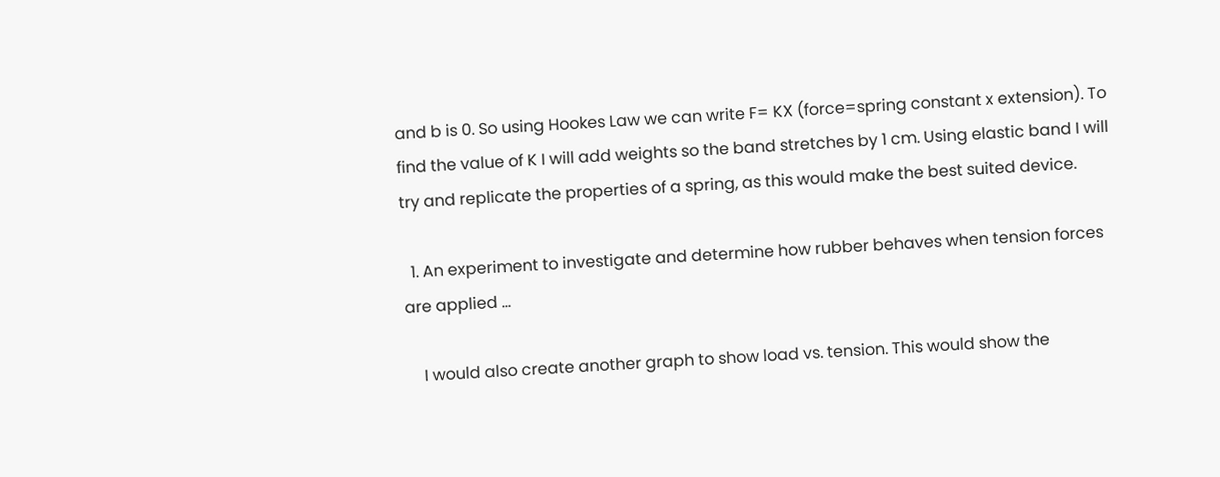and b is 0. So using Hookes Law we can write F= KX (force=spring constant x extension). To find the value of K I will add weights so the band stretches by 1 cm. Using elastic band I will try and replicate the properties of a spring, as this would make the best suited device.

  1. An experiment to investigate and determine how rubber behaves when tension forces are applied ...

    I would also create another graph to show load vs. tension. This would show the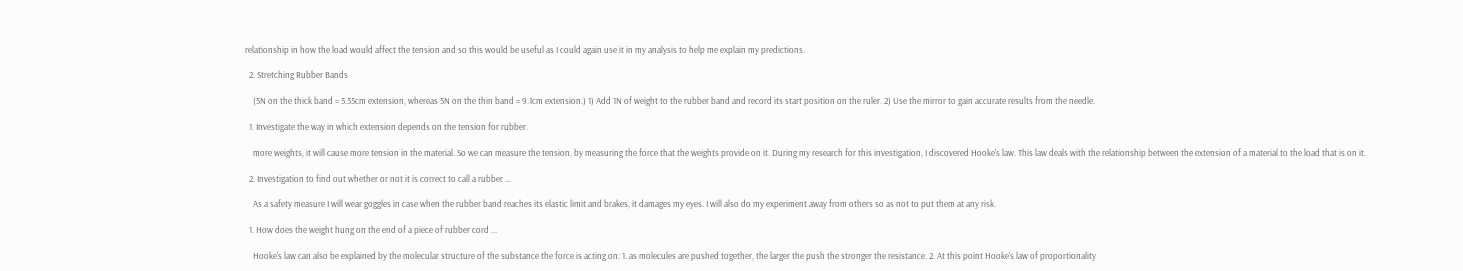relationship in how the load would affect the tension and so this would be useful as I could again use it in my analysis to help me explain my predictions.

  2. Stretching Rubber Bands

    (5N on the thick band = 5.35cm extension, whereas 5N on the thin band = 9.1cm extension.) 1) Add 1N of weight to the rubber band and record its start position on the ruler. 2) Use the mirror to gain accurate results from the needle.

  1. Investigate the way in which extension depends on the tension for rubber.

    more weights, it will cause more tension in the material. So we can measure the tension, by measuring the force that the weights provide on it. During my research for this investigation, I discovered Hooke's law. This law deals with the relationship between the extension of a material to the load that is on it.

  2. Investigation to find out whether or not it is correct to call a rubber ...

    As a safety measure I will wear goggles in case when the rubber band reaches its elastic limit and brakes, it damages my eyes. I will also do my experiment away from others so as not to put them at any risk.

  1. How does the weight hung on the end of a piece of rubber cord ...

    Hooke's law can also be explained by the molecular structure of the substance the force is acting on: 1. as molecules are pushed together, the larger the push the stronger the resistance. 2. At this point Hooke's law of proportionality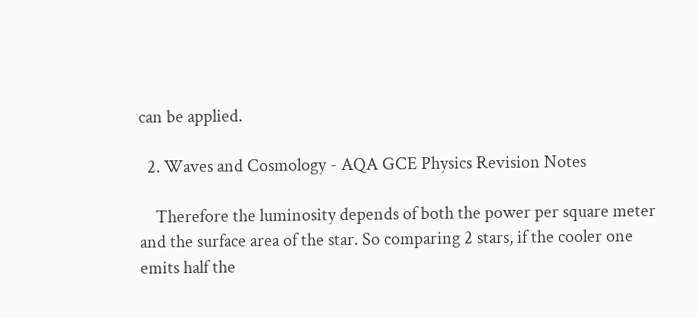can be applied.

  2. Waves and Cosmology - AQA GCE Physics Revision Notes

    Therefore the luminosity depends of both the power per square meter and the surface area of the star. So comparing 2 stars, if the cooler one emits half the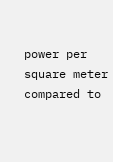power per square meter compared to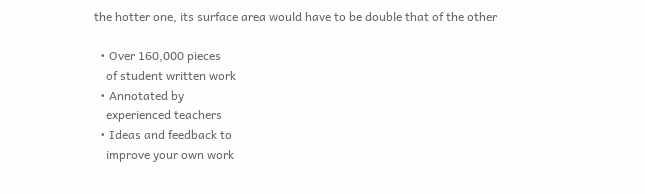the hotter one, its surface area would have to be double that of the other

  • Over 160,000 pieces
    of student written work
  • Annotated by
    experienced teachers
  • Ideas and feedback to
    improve your own work